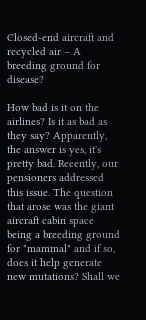Closed-end aircraft and recycled air – A breeding ground for disease?

How bad is it on the airlines? Is it as bad as they say? Apparently, the answer is yes, it's pretty bad. Recently, our pensioners addressed this issue. The question that arose was the giant aircraft cabin space being a breeding ground for "mammal" and if so, does it help generate new mutations? Shall we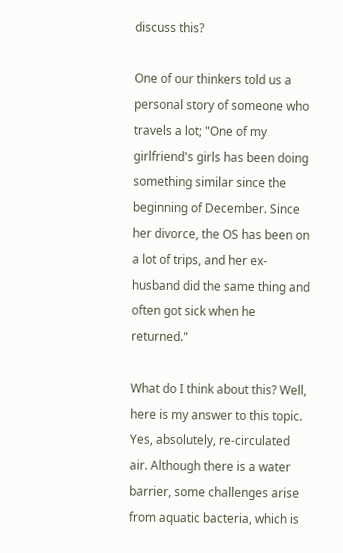discuss this?

One of our thinkers told us a personal story of someone who travels a lot; "One of my girlfriend's girls has been doing something similar since the beginning of December. Since her divorce, the OS has been on a lot of trips, and her ex-husband did the same thing and often got sick when he returned."

What do I think about this? Well, here is my answer to this topic. Yes, absolutely, re-circulated air. Although there is a water barrier, some challenges arise from aquatic bacteria, which is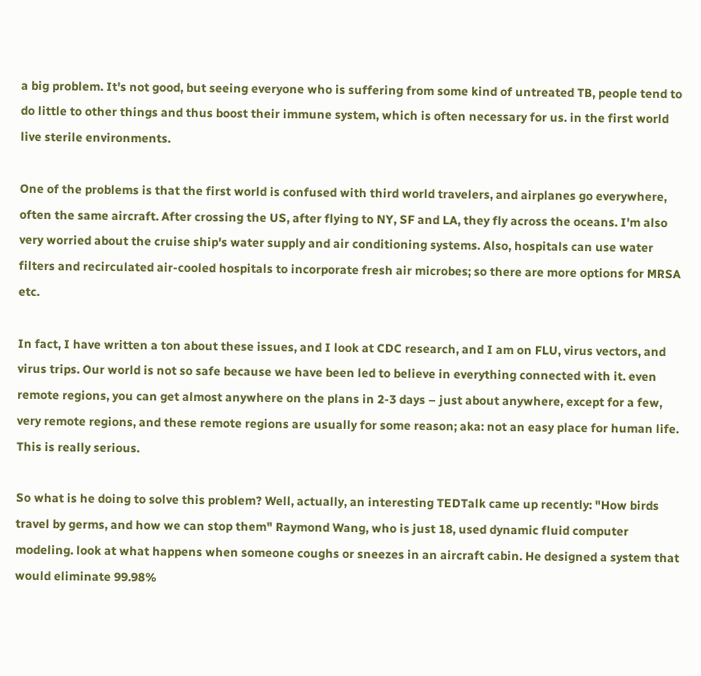a big problem. It's not good, but seeing everyone who is suffering from some kind of untreated TB, people tend to do little to other things and thus boost their immune system, which is often necessary for us. in the first world live sterile environments.

One of the problems is that the first world is confused with third world travelers, and airplanes go everywhere, often the same aircraft. After crossing the US, after flying to NY, SF and LA, they fly across the oceans. I'm also very worried about the cruise ship's water supply and air conditioning systems. Also, hospitals can use water filters and recirculated air-cooled hospitals to incorporate fresh air microbes; so there are more options for MRSA etc.

In fact, I have written a ton about these issues, and I look at CDC research, and I am on FLU, virus vectors, and virus trips. Our world is not so safe because we have been led to believe in everything connected with it. even remote regions, you can get almost anywhere on the plans in 2-3 days – just about anywhere, except for a few, very remote regions, and these remote regions are usually for some reason; aka: not an easy place for human life. This is really serious.

So what is he doing to solve this problem? Well, actually, an interesting TEDTalk came up recently: "How birds travel by germs, and how we can stop them" Raymond Wang, who is just 18, used dynamic fluid computer modeling. look at what happens when someone coughs or sneezes in an aircraft cabin. He designed a system that would eliminate 99.98%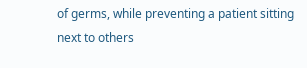of germs, while preventing a patient sitting next to others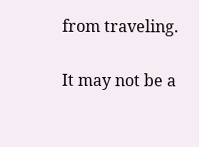from traveling.

It may not be a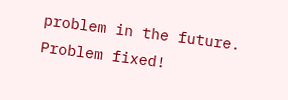problem in the future. Problem fixed!